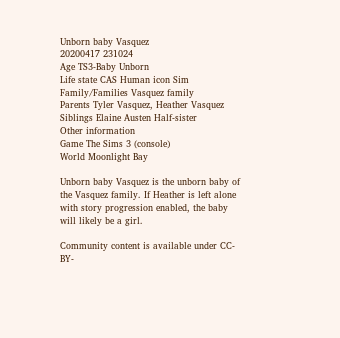Unborn baby Vasquez
20200417 231024
Age TS3-Baby Unborn
Life state CAS Human icon Sim
Family/Families Vasquez family
Parents Tyler Vasquez, Heather Vasquez
Siblings Elaine Austen Half-sister
Other information
Game The Sims 3 (console)
World Moonlight Bay

Unborn baby Vasquez is the unborn baby of the Vasquez family. If Heather is left alone with story progression enabled, the baby will likely be a girl.

Community content is available under CC-BY-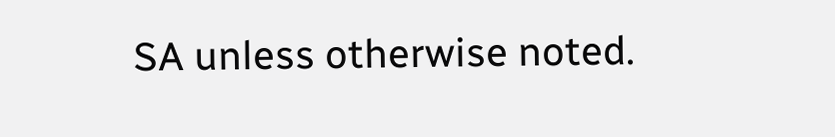SA unless otherwise noted.